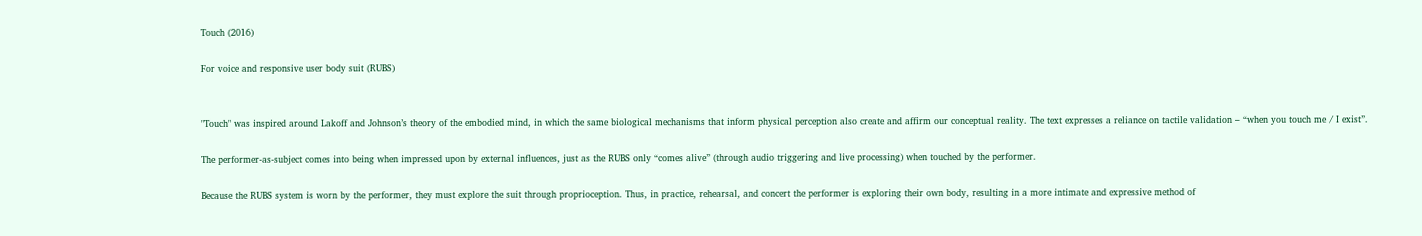Touch (2016)

For voice and responsive user body suit (RUBS)


"Touch" was inspired around Lakoff and Johnson’s theory of the embodied mind, in which the same biological mechanisms that inform physical perception also create and affirm our conceptual reality. The text expresses a reliance on tactile validation – “when you touch me / I exist”.

The performer-as-subject comes into being when impressed upon by external influences, just as the RUBS only “comes alive” (through audio triggering and live processing) when touched by the performer.

Because the RUBS system is worn by the performer, they must explore the suit through proprioception. Thus, in practice, rehearsal, and concert the performer is exploring their own body, resulting in a more intimate and expressive method of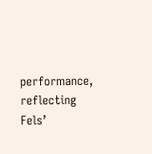performance, reflecting Fels’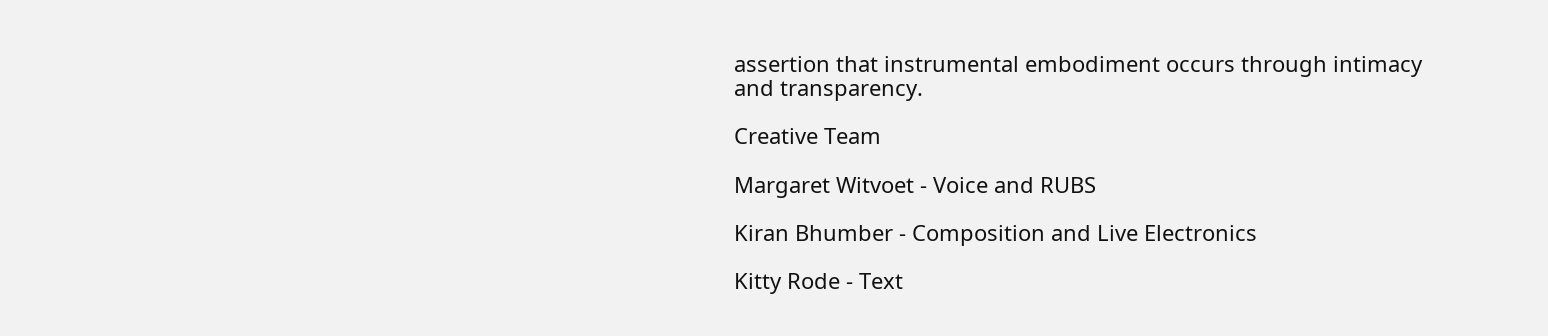assertion that instrumental embodiment occurs through intimacy and transparency.

Creative Team

Margaret Witvoet - Voice and RUBS

Kiran Bhumber - Composition and Live Electronics

Kitty Rode - Text